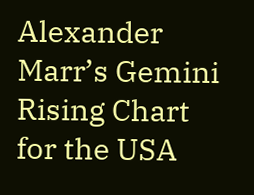Alexander Marr’s Gemini Rising Chart for the USA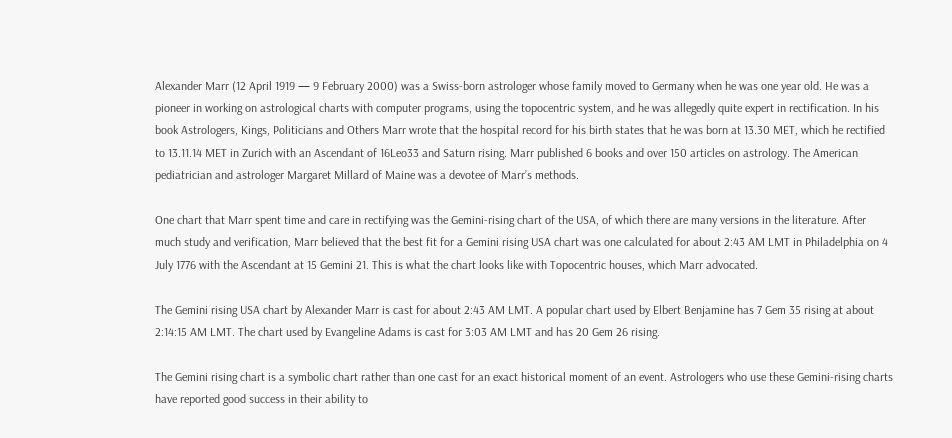Alexander Marr (12 April 1919 — 9 February 2000) was a Swiss-born astrologer whose family moved to Germany when he was one year old. He was a pioneer in working on astrological charts with computer programs, using the topocentric system, and he was allegedly quite expert in rectification. In his book Astrologers, Kings, Politicians and Others Marr wrote that the hospital record for his birth states that he was born at 13.30 MET, which he rectified to 13.11.14 MET in Zurich with an Ascendant of 16Leo33 and Saturn rising. Marr published 6 books and over 150 articles on astrology. The American pediatrician and astrologer Margaret Millard of Maine was a devotee of Marr’s methods.

One chart that Marr spent time and care in rectifying was the Gemini-rising chart of the USA, of which there are many versions in the literature. After much study and verification, Marr believed that the best fit for a Gemini rising USA chart was one calculated for about 2:43 AM LMT in Philadelphia on 4 July 1776 with the Ascendant at 15 Gemini 21. This is what the chart looks like with Topocentric houses, which Marr advocated.

The Gemini rising USA chart by Alexander Marr is cast for about 2:43 AM LMT. A popular chart used by Elbert Benjamine has 7 Gem 35 rising at about 2:14:15 AM LMT. The chart used by Evangeline Adams is cast for 3:03 AM LMT and has 20 Gem 26 rising.

The Gemini rising chart is a symbolic chart rather than one cast for an exact historical moment of an event. Astrologers who use these Gemini-rising charts have reported good success in their ability to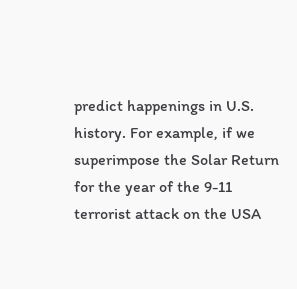predict happenings in U.S. history. For example, if we superimpose the Solar Return for the year of the 9-11 terrorist attack on the USA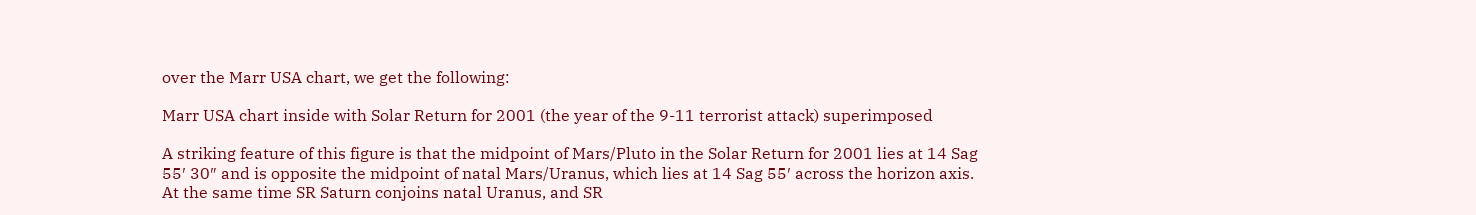over the Marr USA chart, we get the following:

Marr USA chart inside with Solar Return for 2001 (the year of the 9-11 terrorist attack) superimposed

A striking feature of this figure is that the midpoint of Mars/Pluto in the Solar Return for 2001 lies at 14 Sag 55′ 30″ and is opposite the midpoint of natal Mars/Uranus, which lies at 14 Sag 55′ across the horizon axis. At the same time SR Saturn conjoins natal Uranus, and SR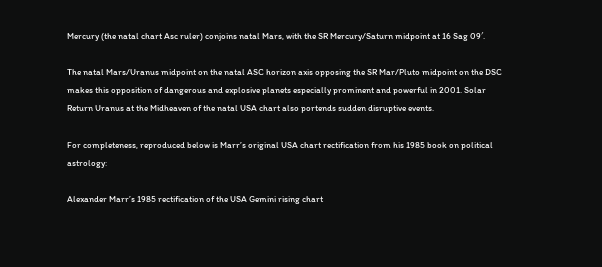Mercury (the natal chart Asc ruler) conjoins natal Mars, with the SR Mercury/Saturn midpoint at 16 Sag 09′.

The natal Mars/Uranus midpoint on the natal ASC horizon axis opposing the SR Mar/Pluto midpoint on the DSC makes this opposition of dangerous and explosive planets especially prominent and powerful in 2001. Solar Return Uranus at the Midheaven of the natal USA chart also portends sudden disruptive events.

For completeness, reproduced below is Marr’s original USA chart rectification from his 1985 book on political astrology:

Alexander Marr’s 1985 rectification of the USA Gemini rising chart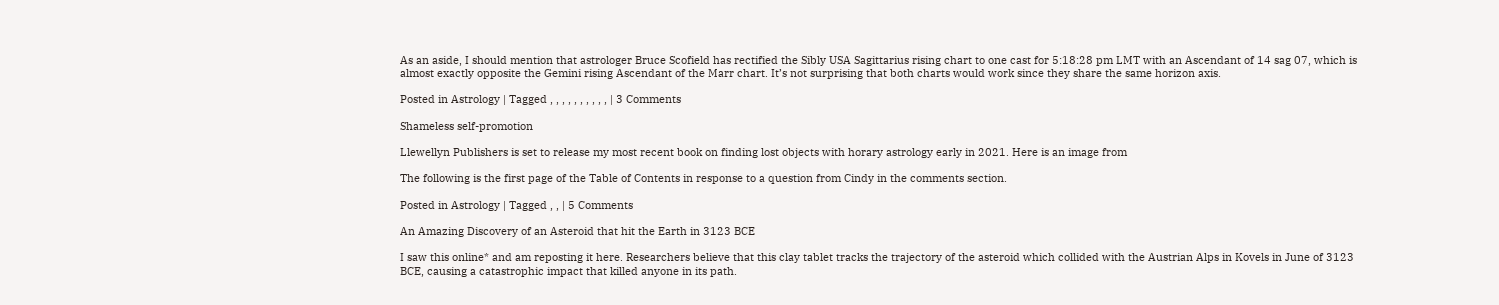As an aside, I should mention that astrologer Bruce Scofield has rectified the Sibly USA Sagittarius rising chart to one cast for 5:18:28 pm LMT with an Ascendant of 14 sag 07, which is almost exactly opposite the Gemini rising Ascendant of the Marr chart. It’s not surprising that both charts would work since they share the same horizon axis.

Posted in Astrology | Tagged , , , , , , , , , , | 3 Comments

Shameless self-promotion

Llewellyn Publishers is set to release my most recent book on finding lost objects with horary astrology early in 2021. Here is an image from

The following is the first page of the Table of Contents in response to a question from Cindy in the comments section.

Posted in Astrology | Tagged , , | 5 Comments

An Amazing Discovery of an Asteroid that hit the Earth in 3123 BCE

I saw this online* and am reposting it here. Researchers believe that this clay tablet tracks the trajectory of the asteroid which collided with the Austrian Alps in Kovels in June of 3123 BCE, causing a catastrophic impact that killed anyone in its path.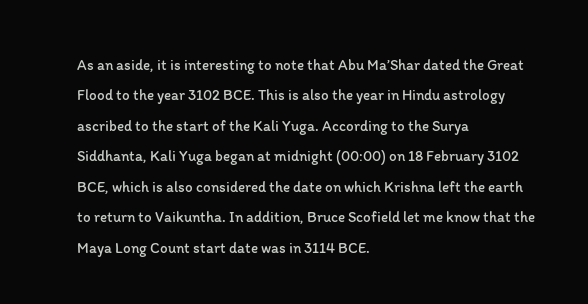As an aside, it is interesting to note that Abu Ma’Shar dated the Great Flood to the year 3102 BCE. This is also the year in Hindu astrology ascribed to the start of the Kali Yuga. According to the Surya Siddhanta, Kali Yuga began at midnight (00:00) on 18 February 3102 BCE, which is also considered the date on which Krishna left the earth to return to Vaikuntha. In addition, Bruce Scofield let me know that the Maya Long Count start date was in 3114 BCE.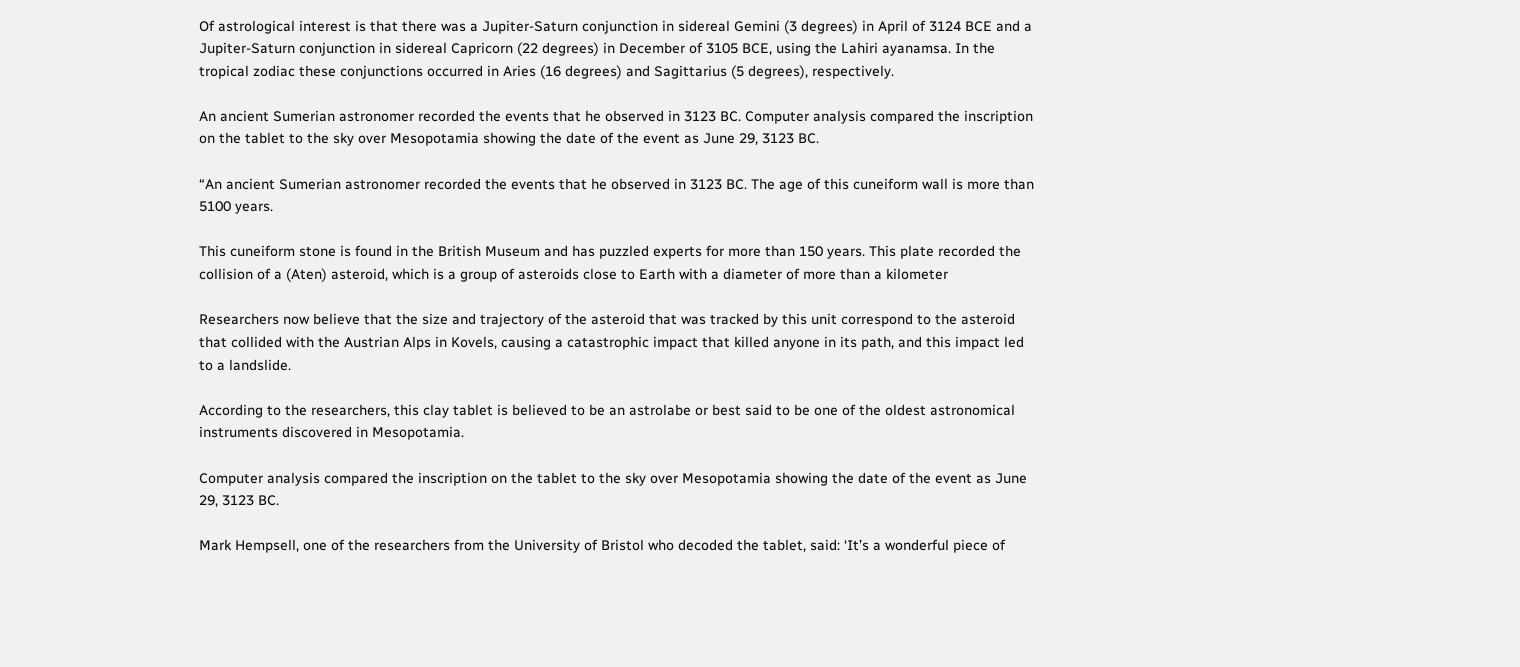Of astrological interest is that there was a Jupiter-Saturn conjunction in sidereal Gemini (3 degrees) in April of 3124 BCE and a Jupiter-Saturn conjunction in sidereal Capricorn (22 degrees) in December of 3105 BCE, using the Lahiri ayanamsa. In the tropical zodiac these conjunctions occurred in Aries (16 degrees) and Sagittarius (5 degrees), respectively.

An ancient Sumerian astronomer recorded the events that he observed in 3123 BC. Computer analysis compared the inscription on the tablet to the sky over Mesopotamia showing the date of the event as June 29, 3123 BC.

“An ancient Sumerian astronomer recorded the events that he observed in 3123 BC. The age of this cuneiform wall is more than 5100 years.

This cuneiform stone is found in the British Museum and has puzzled experts for more than 150 years. This plate recorded the collision of a (Aten) asteroid, which is a group of asteroids close to Earth with a diameter of more than a kilometer

Researchers now believe that the size and trajectory of the asteroid that was tracked by this unit correspond to the asteroid that collided with the Austrian Alps in Kovels, causing a catastrophic impact that killed anyone in its path, and this impact led to a landslide.

According to the researchers, this clay tablet is believed to be an astrolabe or best said to be one of the oldest astronomical instruments discovered in Mesopotamia.

Computer analysis compared the inscription on the tablet to the sky over Mesopotamia showing the date of the event as June 29, 3123 BC.

Mark Hempsell, one of the researchers from the University of Bristol who decoded the tablet, said: ‘It’s a wonderful piece of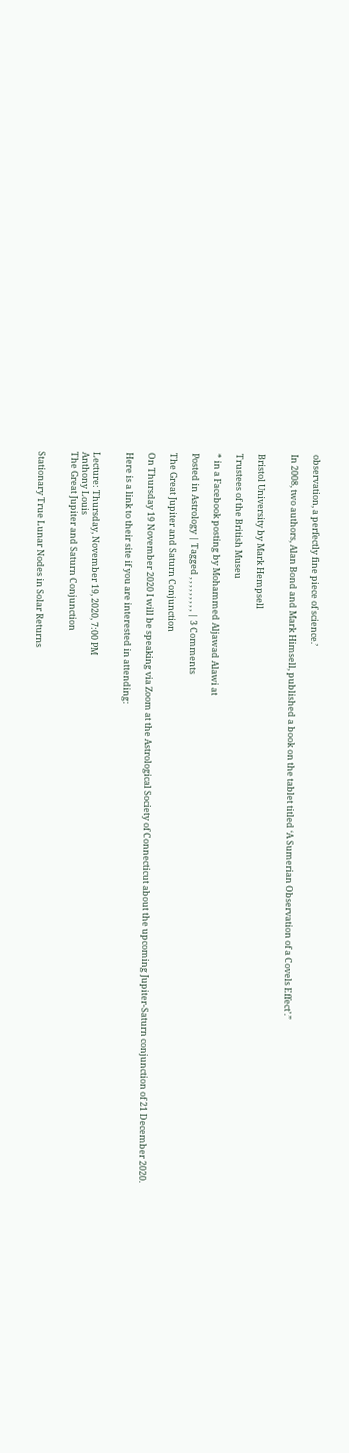observation, a perfectly fine piece of science.’

In 2008, two authors, Alan Bond and Mark Himsell, published a book on the tablet titled ‘A Sumerian Observation of a Covels Effect’.”


Bristol University by Mark Hempsell

Trustees of the British Museu

* in a Facebook posting by Mohammed Aljawad Alawi at

Posted in Astrology | Tagged , , , , , , , , , | 3 Comments

The Great Jupiter and Saturn Conjunction

On Thursday 19 November 2020 I will be speaking via Zoom at the Astrological Society of Connecticut about the upcoming Jupiter-Saturn conjunction of 21 December 2020.

Here is a link to their site if you are interested in attending:


Lecture: Thursday, November 19, 2020, 7:00 PM
Anthony Louis
The Great Jupiter and Saturn Conjunction


Stationary True Lunar Nodes in Solar Returns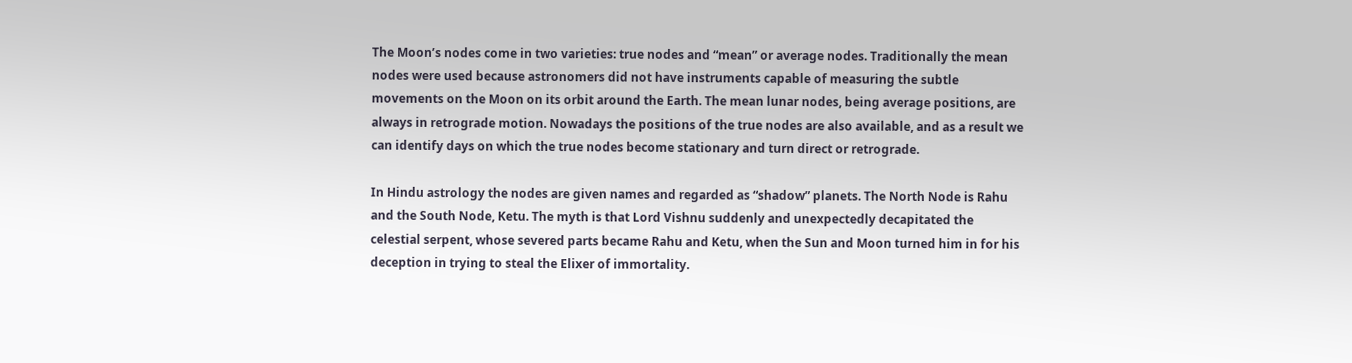The Moon’s nodes come in two varieties: true nodes and “mean” or average nodes. Traditionally the mean nodes were used because astronomers did not have instruments capable of measuring the subtle movements on the Moon on its orbit around the Earth. The mean lunar nodes, being average positions, are always in retrograde motion. Nowadays the positions of the true nodes are also available, and as a result we can identify days on which the true nodes become stationary and turn direct or retrograde.

In Hindu astrology the nodes are given names and regarded as “shadow” planets. The North Node is Rahu and the South Node, Ketu. The myth is that Lord Vishnu suddenly and unexpectedly decapitated the celestial serpent, whose severed parts became Rahu and Ketu, when the Sun and Moon turned him in for his deception in trying to steal the Elixer of immortality.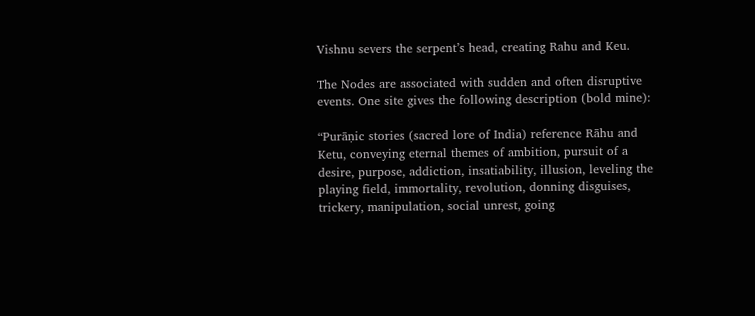Vishnu severs the serpent’s head, creating Rahu and Keu.

The Nodes are associated with sudden and often disruptive events. One site gives the following description (bold mine):

“Purāṇic stories (sacred lore of India) reference Rāhu and Ketu, conveying eternal themes of ambition, pursuit of a desire, purpose, addiction, insatiability, illusion, leveling the playing field, immortality, revolution, donning disguises, trickery, manipulation, social unrest, going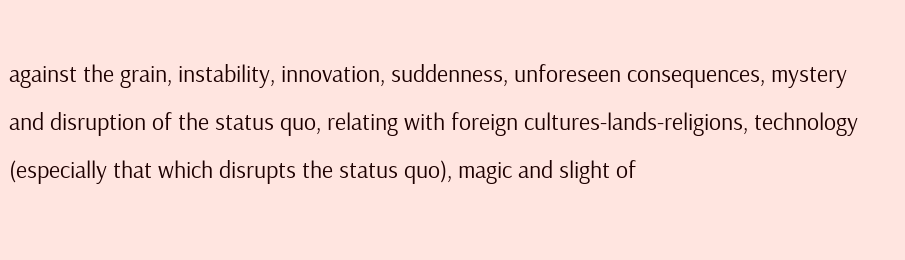against the grain, instability, innovation, suddenness, unforeseen consequences, mystery and disruption of the status quo, relating with foreign cultures-lands-religions, technology (especially that which disrupts the status quo), magic and slight of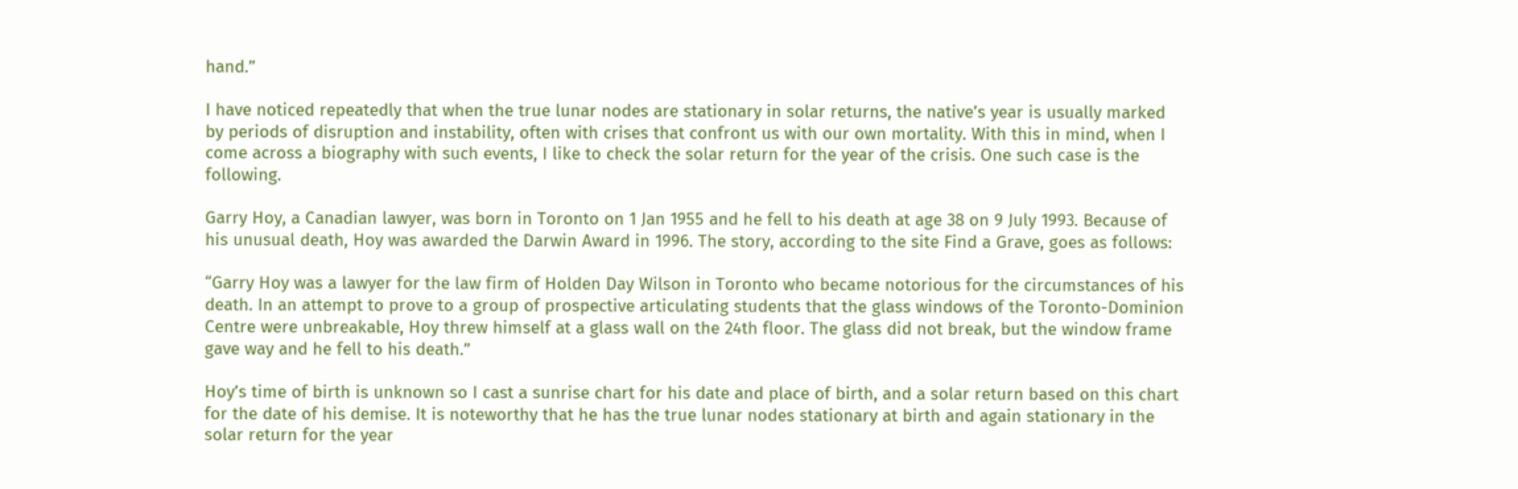hand.”

I have noticed repeatedly that when the true lunar nodes are stationary in solar returns, the native’s year is usually marked by periods of disruption and instability, often with crises that confront us with our own mortality. With this in mind, when I come across a biography with such events, I like to check the solar return for the year of the crisis. One such case is the following.

Garry Hoy, a Canadian lawyer, was born in Toronto on 1 Jan 1955 and he fell to his death at age 38 on 9 July 1993. Because of his unusual death, Hoy was awarded the Darwin Award in 1996. The story, according to the site Find a Grave, goes as follows:

“Garry Hoy was a lawyer for the law firm of Holden Day Wilson in Toronto who became notorious for the circumstances of his death. In an attempt to prove to a group of prospective articulating students that the glass windows of the Toronto-Dominion Centre were unbreakable, Hoy threw himself at a glass wall on the 24th floor. The glass did not break, but the window frame gave way and he fell to his death.”

Hoy’s time of birth is unknown so I cast a sunrise chart for his date and place of birth, and a solar return based on this chart for the date of his demise. It is noteworthy that he has the true lunar nodes stationary at birth and again stationary in the solar return for the year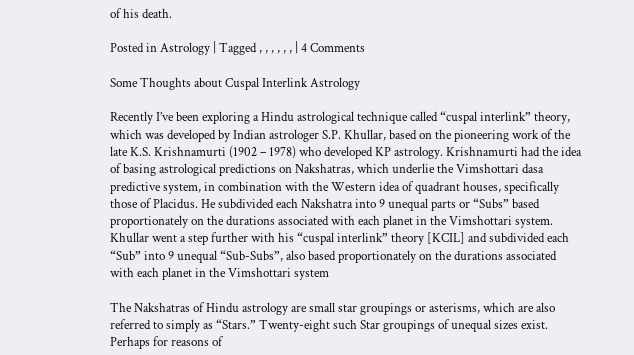of his death.

Posted in Astrology | Tagged , , , , , , | 4 Comments

Some Thoughts about Cuspal Interlink Astrology

Recently I’ve been exploring a Hindu astrological technique called “cuspal interlink” theory, which was developed by Indian astrologer S.P. Khullar, based on the pioneering work of the late K.S. Krishnamurti (1902 – 1978) who developed KP astrology. Krishnamurti had the idea of basing astrological predictions on Nakshatras, which underlie the Vimshottari dasa predictive system, in combination with the Western idea of quadrant houses, specifically those of Placidus. He subdivided each Nakshatra into 9 unequal parts or “Subs” based proportionately on the durations associated with each planet in the Vimshottari system. Khullar went a step further with his “cuspal interlink” theory [KCIL] and subdivided each “Sub” into 9 unequal “Sub-Subs”, also based proportionately on the durations associated with each planet in the Vimshottari system

The Nakshatras of Hindu astrology are small star groupings or asterisms, which are also referred to simply as “Stars.” Twenty-eight such Star groupings of unequal sizes exist. Perhaps for reasons of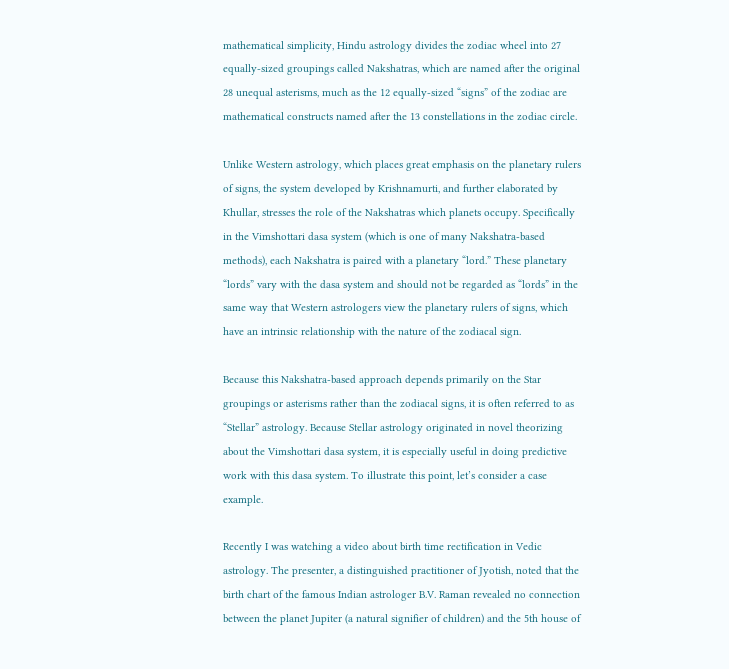mathematical simplicity, Hindu astrology divides the zodiac wheel into 27 equally-sized groupings called Nakshatras, which are named after the original 28 unequal asterisms, much as the 12 equally-sized “signs” of the zodiac are mathematical constructs named after the 13 constellations in the zodiac circle.

Unlike Western astrology, which places great emphasis on the planetary rulers of signs, the system developed by Krishnamurti, and further elaborated by Khullar, stresses the role of the Nakshatras which planets occupy. Specifically in the Vimshottari dasa system (which is one of many Nakshatra-based methods), each Nakshatra is paired with a planetary “lord.” These planetary “lords” vary with the dasa system and should not be regarded as “lords” in the same way that Western astrologers view the planetary rulers of signs, which have an intrinsic relationship with the nature of the zodiacal sign.

Because this Nakshatra-based approach depends primarily on the Star groupings or asterisms rather than the zodiacal signs, it is often referred to as “Stellar” astrology. Because Stellar astrology originated in novel theorizing about the Vimshottari dasa system, it is especially useful in doing predictive work with this dasa system. To illustrate this point, let’s consider a case example.

Recently I was watching a video about birth time rectification in Vedic astrology. The presenter, a distinguished practitioner of Jyotish, noted that the birth chart of the famous Indian astrologer B.V. Raman revealed no connection between the planet Jupiter (a natural signifier of children) and the 5th house of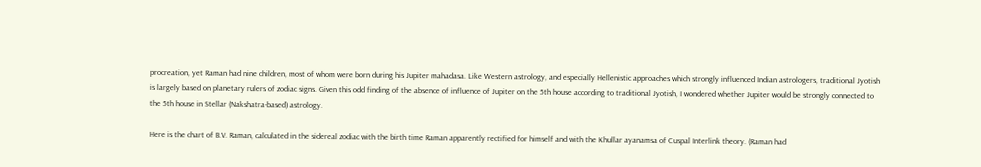procreation, yet Raman had nine children, most of whom were born during his Jupiter mahadasa. Like Western astrology, and especially Hellenistic approaches which strongly influenced Indian astrologers, traditional Jyotish is largely based on planetary rulers of zodiac signs. Given this odd finding of the absence of influence of Jupiter on the 5th house according to traditional Jyotish, I wondered whether Jupiter would be strongly connected to the 5th house in Stellar (Nakshatra-based) astrology.

Here is the chart of B.V. Raman, calculated in the sidereal zodiac with the birth time Raman apparently rectified for himself and with the Khullar ayanamsa of Cuspal Interlink theory. (Raman had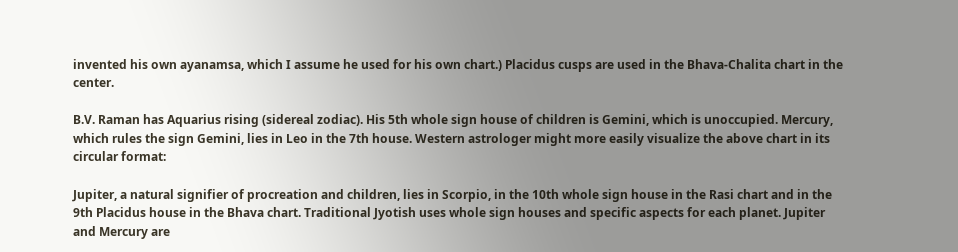invented his own ayanamsa, which I assume he used for his own chart.) Placidus cusps are used in the Bhava-Chalita chart in the center.

B.V. Raman has Aquarius rising (sidereal zodiac). His 5th whole sign house of children is Gemini, which is unoccupied. Mercury, which rules the sign Gemini, lies in Leo in the 7th house. Western astrologer might more easily visualize the above chart in its circular format:

Jupiter, a natural signifier of procreation and children, lies in Scorpio, in the 10th whole sign house in the Rasi chart and in the 9th Placidus house in the Bhava chart. Traditional Jyotish uses whole sign houses and specific aspects for each planet. Jupiter and Mercury are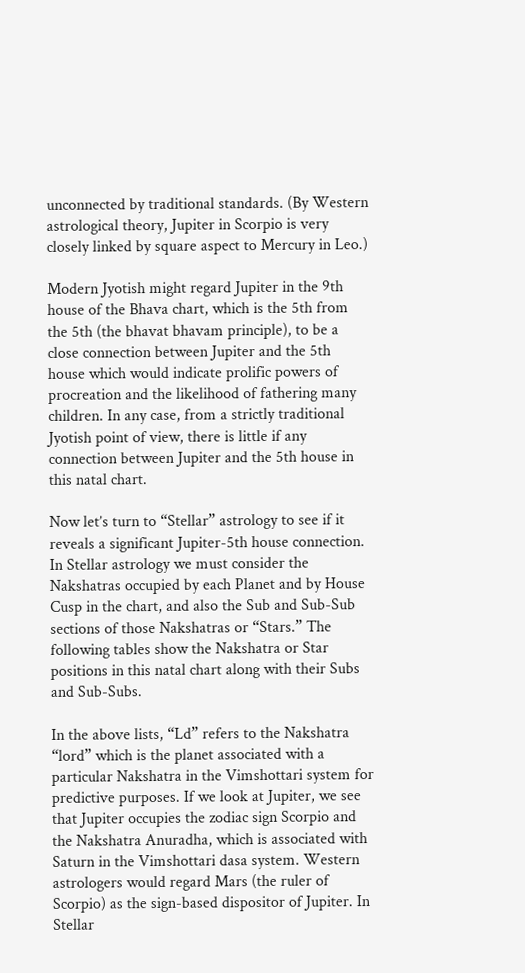unconnected by traditional standards. (By Western astrological theory, Jupiter in Scorpio is very closely linked by square aspect to Mercury in Leo.)

Modern Jyotish might regard Jupiter in the 9th house of the Bhava chart, which is the 5th from the 5th (the bhavat bhavam principle), to be a close connection between Jupiter and the 5th house which would indicate prolific powers of procreation and the likelihood of fathering many children. In any case, from a strictly traditional Jyotish point of view, there is little if any connection between Jupiter and the 5th house in this natal chart.

Now let’s turn to “Stellar” astrology to see if it reveals a significant Jupiter-5th house connection. In Stellar astrology we must consider the Nakshatras occupied by each Planet and by House Cusp in the chart, and also the Sub and Sub-Sub sections of those Nakshatras or “Stars.” The following tables show the Nakshatra or Star positions in this natal chart along with their Subs and Sub-Subs.

In the above lists, “Ld” refers to the Nakshatra “lord” which is the planet associated with a particular Nakshatra in the Vimshottari system for predictive purposes. If we look at Jupiter, we see that Jupiter occupies the zodiac sign Scorpio and the Nakshatra Anuradha, which is associated with Saturn in the Vimshottari dasa system. Western astrologers would regard Mars (the ruler of Scorpio) as the sign-based dispositor of Jupiter. In Stellar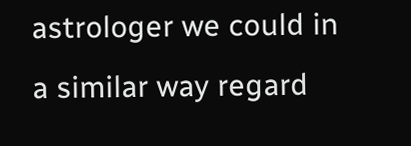astrologer we could in a similar way regard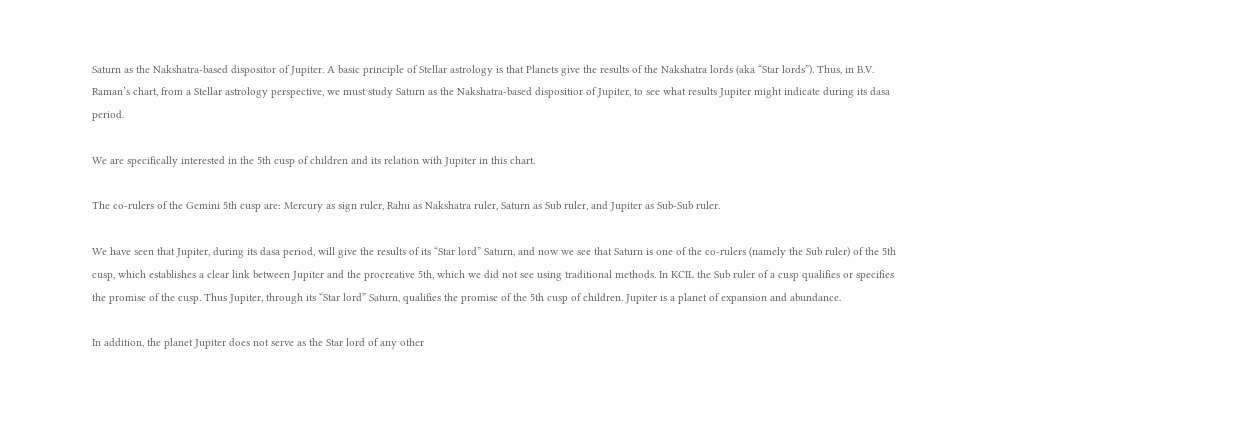Saturn as the Nakshatra-based dispositor of Jupiter. A basic principle of Stellar astrology is that Planets give the results of the Nakshatra lords (aka “Star lords”). Thus, in B.V. Raman’s chart, from a Stellar astrology perspective, we must study Saturn as the Nakshatra-based dispositior of Jupiter, to see what results Jupiter might indicate during its dasa period.

We are specifically interested in the 5th cusp of children and its relation with Jupiter in this chart.

The co-rulers of the Gemini 5th cusp are: Mercury as sign ruler, Rahu as Nakshatra ruler, Saturn as Sub ruler, and Jupiter as Sub-Sub ruler.

We have seen that Jupiter, during its dasa period, will give the results of its “Star lord” Saturn, and now we see that Saturn is one of the co-rulers (namely the Sub ruler) of the 5th cusp, which establishes a clear link between Jupiter and the procreative 5th, which we did not see using traditional methods. In KCIL the Sub ruler of a cusp qualifies or specifies the promise of the cusp. Thus Jupiter, through its “Star lord” Saturn, qualifies the promise of the 5th cusp of children. Jupiter is a planet of expansion and abundance.

In addition, the planet Jupiter does not serve as the Star lord of any other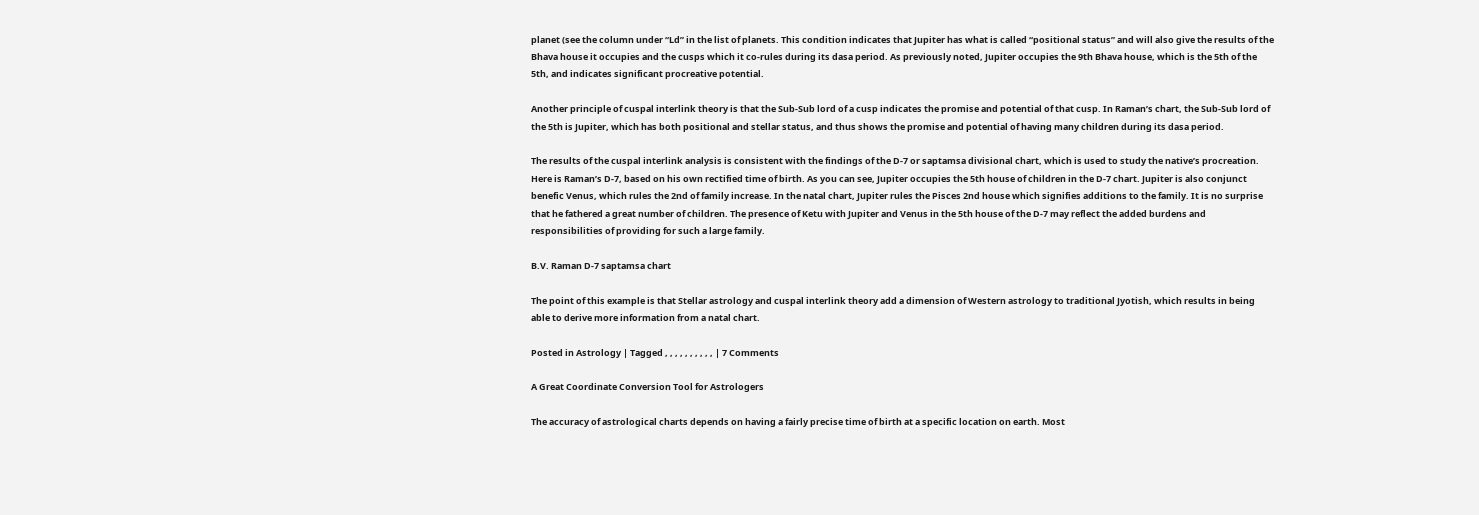planet (see the column under “Ld” in the list of planets. This condition indicates that Jupiter has what is called “positional status” and will also give the results of the Bhava house it occupies and the cusps which it co-rules during its dasa period. As previously noted, Jupiter occupies the 9th Bhava house, which is the 5th of the 5th, and indicates significant procreative potential.

Another principle of cuspal interlink theory is that the Sub-Sub lord of a cusp indicates the promise and potential of that cusp. In Raman’s chart, the Sub-Sub lord of the 5th is Jupiter, which has both positional and stellar status, and thus shows the promise and potential of having many children during its dasa period.

The results of the cuspal interlink analysis is consistent with the findings of the D-7 or saptamsa divisional chart, which is used to study the native’s procreation. Here is Raman’s D-7, based on his own rectified time of birth. As you can see, Jupiter occupies the 5th house of children in the D-7 chart. Jupiter is also conjunct benefic Venus, which rules the 2nd of family increase. In the natal chart, Jupiter rules the Pisces 2nd house which signifies additions to the family. It is no surprise that he fathered a great number of children. The presence of Ketu with Jupiter and Venus in the 5th house of the D-7 may reflect the added burdens and responsibilities of providing for such a large family.

B.V. Raman D-7 saptamsa chart

The point of this example is that Stellar astrology and cuspal interlink theory add a dimension of Western astrology to traditional Jyotish, which results in being able to derive more information from a natal chart.

Posted in Astrology | Tagged , , , , , , , , , , | 7 Comments

A Great Coordinate Conversion Tool for Astrologers

The accuracy of astrological charts depends on having a fairly precise time of birth at a specific location on earth. Most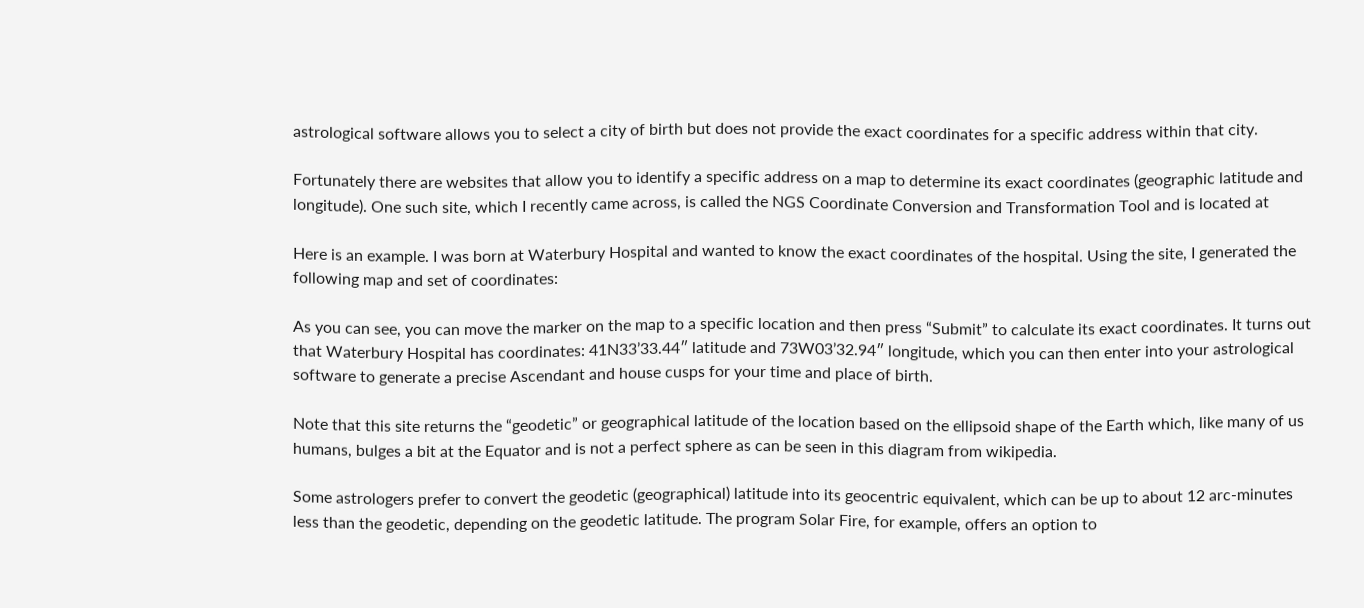astrological software allows you to select a city of birth but does not provide the exact coordinates for a specific address within that city.

Fortunately there are websites that allow you to identify a specific address on a map to determine its exact coordinates (geographic latitude and longitude). One such site, which I recently came across, is called the NGS Coordinate Conversion and Transformation Tool and is located at

Here is an example. I was born at Waterbury Hospital and wanted to know the exact coordinates of the hospital. Using the site, I generated the following map and set of coordinates:

As you can see, you can move the marker on the map to a specific location and then press “Submit” to calculate its exact coordinates. It turns out that Waterbury Hospital has coordinates: 41N33’33.44″ latitude and 73W03’32.94″ longitude, which you can then enter into your astrological software to generate a precise Ascendant and house cusps for your time and place of birth.

Note that this site returns the “geodetic” or geographical latitude of the location based on the ellipsoid shape of the Earth which, like many of us humans, bulges a bit at the Equator and is not a perfect sphere as can be seen in this diagram from wikipedia.

Some astrologers prefer to convert the geodetic (geographical) latitude into its geocentric equivalent, which can be up to about 12 arc-minutes less than the geodetic, depending on the geodetic latitude. The program Solar Fire, for example, offers an option to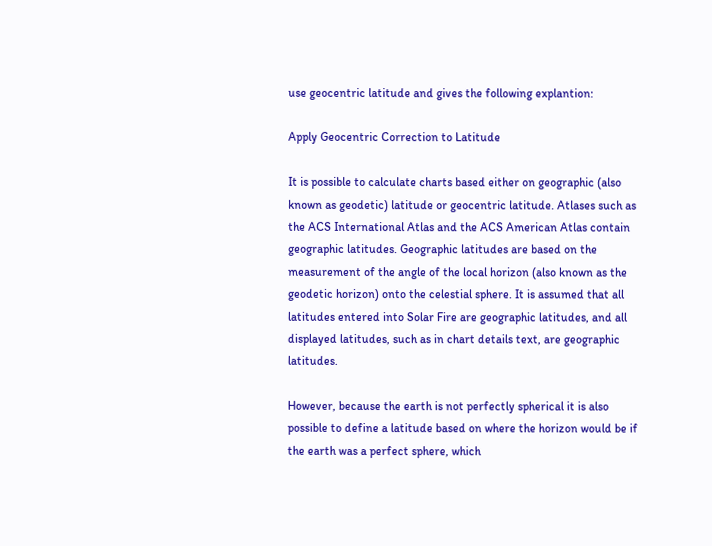use geocentric latitude and gives the following explantion:

Apply Geocentric Correction to Latitude

It is possible to calculate charts based either on geographic (also known as geodetic) latitude or geocentric latitude. Atlases such as the ACS International Atlas and the ACS American Atlas contain geographic latitudes. Geographic latitudes are based on the measurement of the angle of the local horizon (also known as the geodetic horizon) onto the celestial sphere. It is assumed that all latitudes entered into Solar Fire are geographic latitudes, and all displayed latitudes, such as in chart details text, are geographic latitudes.

However, because the earth is not perfectly spherical it is also possible to define a latitude based on where the horizon would be if the earth was a perfect sphere, which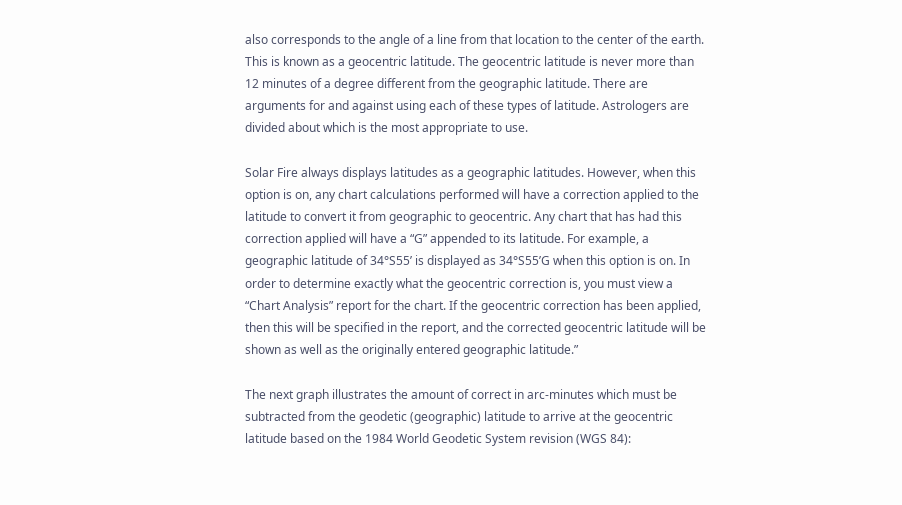also corresponds to the angle of a line from that location to the center of the earth. This is known as a geocentric latitude. The geocentric latitude is never more than 12 minutes of a degree different from the geographic latitude. There are arguments for and against using each of these types of latitude. Astrologers are divided about which is the most appropriate to use.

Solar Fire always displays latitudes as a geographic latitudes. However, when this option is on, any chart calculations performed will have a correction applied to the latitude to convert it from geographic to geocentric. Any chart that has had this correction applied will have a “G” appended to its latitude. For example, a geographic latitude of 34°S55’ is displayed as 34°S55’G when this option is on. In order to determine exactly what the geocentric correction is, you must view a “Chart Analysis” report for the chart. If the geocentric correction has been applied, then this will be specified in the report, and the corrected geocentric latitude will be shown as well as the originally entered geographic latitude.”

The next graph illustrates the amount of correct in arc-minutes which must be subtracted from the geodetic (geographic) latitude to arrive at the geocentric latitude based on the 1984 World Geodetic System revision (WGS 84):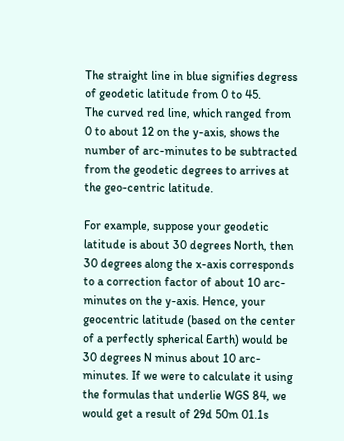The straight line in blue signifies degress of geodetic latitude from 0 to 45.
The curved red line, which ranged from 0 to about 12 on the y-axis, shows the number of arc-minutes to be subtracted from the geodetic degrees to arrives at the geo-centric latitude.

For example, suppose your geodetic latitude is about 30 degrees North, then 30 degrees along the x-axis corresponds to a correction factor of about 10 arc-minutes on the y-axis. Hence, your geocentric latitude (based on the center of a perfectly spherical Earth) would be 30 degrees N minus about 10 arc-minutes. If we were to calculate it using the formulas that underlie WGS 84, we would get a result of 29d 50m 01.1s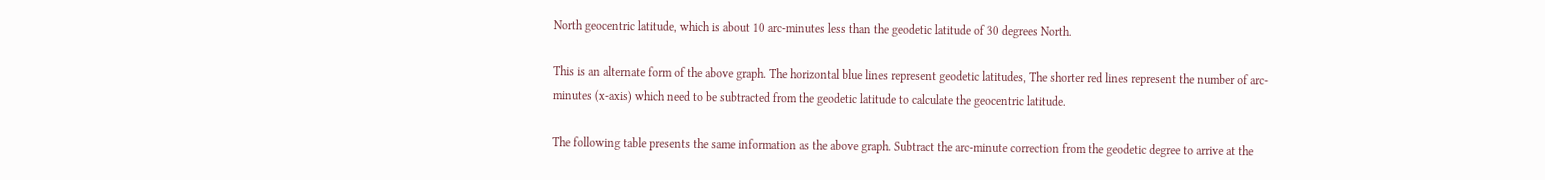North geocentric latitude, which is about 10 arc-minutes less than the geodetic latitude of 30 degrees North.

This is an alternate form of the above graph. The horizontal blue lines represent geodetic latitudes, The shorter red lines represent the number of arc-minutes (x-axis) which need to be subtracted from the geodetic latitude to calculate the geocentric latitude.

The following table presents the same information as the above graph. Subtract the arc-minute correction from the geodetic degree to arrive at the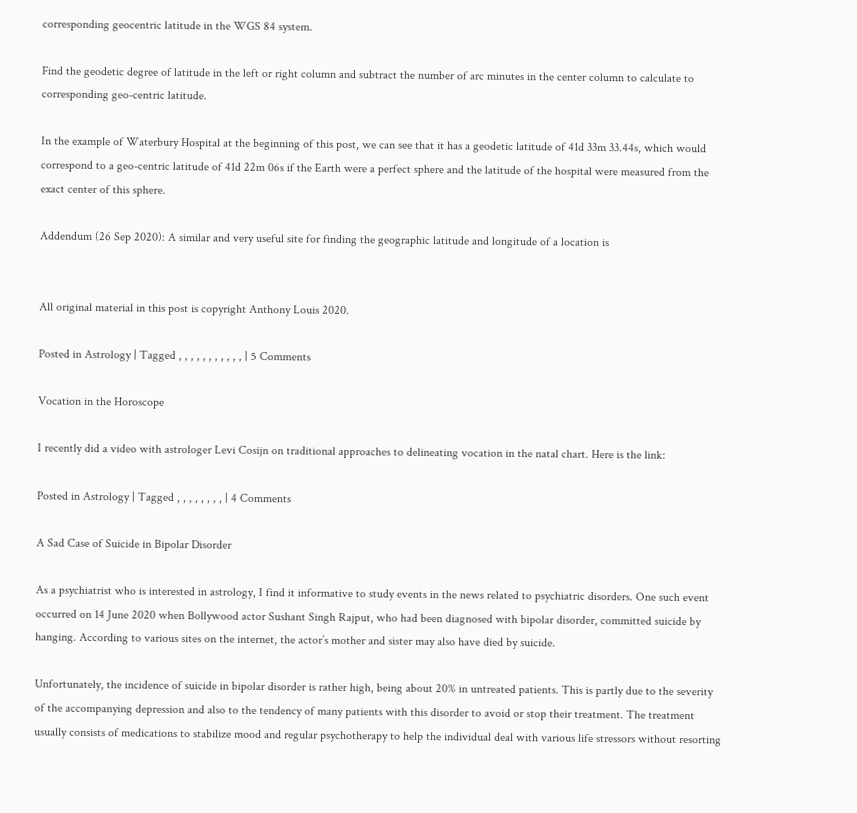corresponding geocentric latitude in the WGS 84 system.

Find the geodetic degree of latitude in the left or right column and subtract the number of arc minutes in the center column to calculate to corresponding geo-centric latitude.

In the example of Waterbury Hospital at the beginning of this post, we can see that it has a geodetic latitude of 41d 33m 33.44s, which would correspond to a geo-centric latitude of 41d 22m 06s if the Earth were a perfect sphere and the latitude of the hospital were measured from the exact center of this sphere.

Addendum (26 Sep 2020): A similar and very useful site for finding the geographic latitude and longitude of a location is


All original material in this post is copyright Anthony Louis 2020.

Posted in Astrology | Tagged , , , , , , , , , , , | 5 Comments

Vocation in the Horoscope

I recently did a video with astrologer Levi Cosijn on traditional approaches to delineating vocation in the natal chart. Here is the link:

Posted in Astrology | Tagged , , , , , , , , | 4 Comments

A Sad Case of Suicide in Bipolar Disorder

As a psychiatrist who is interested in astrology, I find it informative to study events in the news related to psychiatric disorders. One such event occurred on 14 June 2020 when Bollywood actor Sushant Singh Rajput, who had been diagnosed with bipolar disorder, committed suicide by hanging. According to various sites on the internet, the actor’s mother and sister may also have died by suicide.

Unfortunately, the incidence of suicide in bipolar disorder is rather high, being about 20% in untreated patients. This is partly due to the severity of the accompanying depression and also to the tendency of many patients with this disorder to avoid or stop their treatment. The treatment usually consists of medications to stabilize mood and regular psychotherapy to help the individual deal with various life stressors without resorting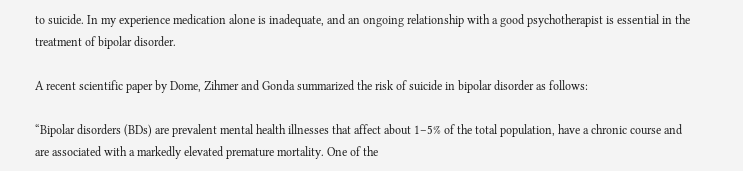to suicide. In my experience medication alone is inadequate, and an ongoing relationship with a good psychotherapist is essential in the treatment of bipolar disorder.

A recent scientific paper by Dome, Zihmer and Gonda summarized the risk of suicide in bipolar disorder as follows:

“Bipolar disorders (BDs) are prevalent mental health illnesses that affect about 1–5% of the total population, have a chronic course and are associated with a markedly elevated premature mortality. One of the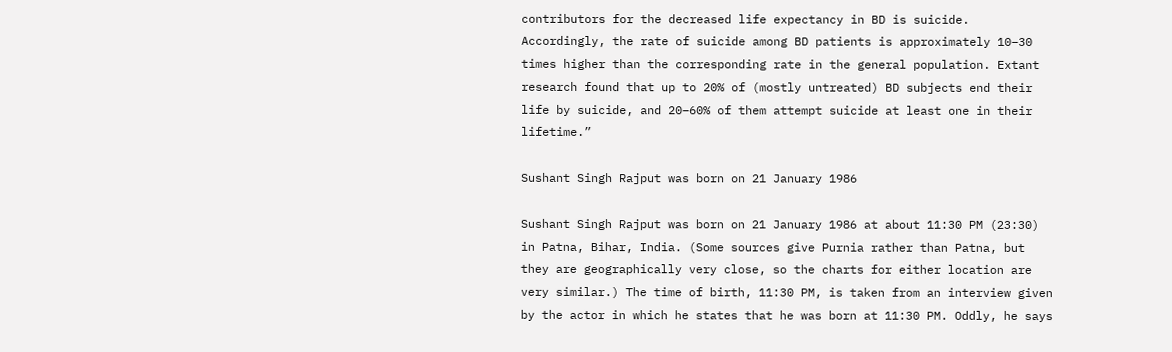contributors for the decreased life expectancy in BD is suicide. Accordingly, the rate of suicide among BD patients is approximately 10–30 times higher than the corresponding rate in the general population. Extant research found that up to 20% of (mostly untreated) BD subjects end their life by suicide, and 20–60% of them attempt suicide at least one in their lifetime.”

Sushant Singh Rajput was born on 21 January 1986

Sushant Singh Rajput was born on 21 January 1986 at about 11:30 PM (23:30) in Patna, Bihar, India. (Some sources give Purnia rather than Patna, but they are geographically very close, so the charts for either location are very similar.) The time of birth, 11:30 PM, is taken from an interview given by the actor in which he states that he was born at 11:30 PM. Oddly, he says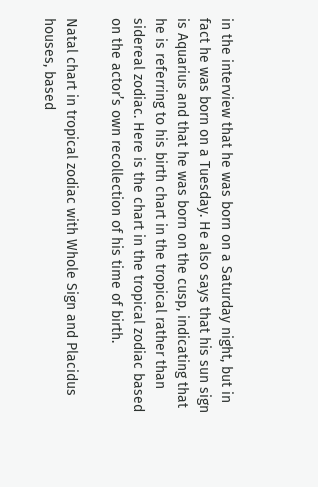in the interview that he was born on a Saturday night, but in fact he was born on a Tuesday. He also says that his sun sign is Aquarius and that he was born on the cusp, indicating that he is referring to his birth chart in the tropical rather than sidereal zodiac. Here is the chart in the tropical zodiac based on the actor’s own recollection of his time of birth.

Natal chart in tropical zodiac with Whole Sign and Placidus houses, based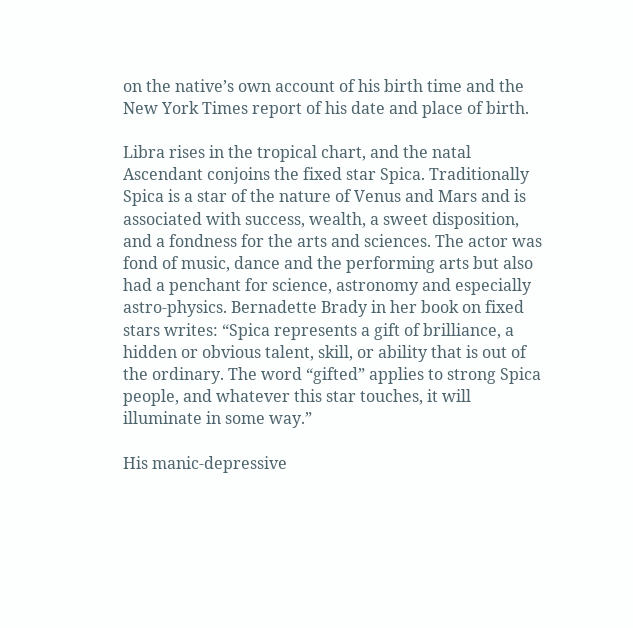on the native’s own account of his birth time and the New York Times report of his date and place of birth.

Libra rises in the tropical chart, and the natal Ascendant conjoins the fixed star Spica. Traditionally Spica is a star of the nature of Venus and Mars and is associated with success, wealth, a sweet disposition, and a fondness for the arts and sciences. The actor was fond of music, dance and the performing arts but also had a penchant for science, astronomy and especially astro-physics. Bernadette Brady in her book on fixed stars writes: “Spica represents a gift of brilliance, a hidden or obvious talent, skill, or ability that is out of the ordinary. The word “gifted” applies to strong Spica people, and whatever this star touches, it will illuminate in some way.”

His manic-depressive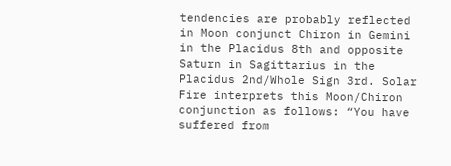tendencies are probably reflected in Moon conjunct Chiron in Gemini in the Placidus 8th and opposite Saturn in Sagittarius in the Placidus 2nd/Whole Sign 3rd. Solar Fire interprets this Moon/Chiron conjunction as follows: “You have suffered from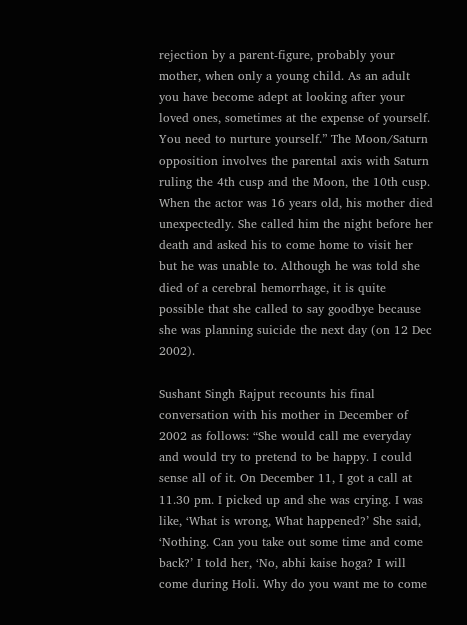rejection by a parent-figure, probably your mother, when only a young child. As an adult you have become adept at looking after your loved ones, sometimes at the expense of yourself. You need to nurture yourself.” The Moon/Saturn opposition involves the parental axis with Saturn ruling the 4th cusp and the Moon, the 10th cusp. When the actor was 16 years old, his mother died unexpectedly. She called him the night before her death and asked his to come home to visit her but he was unable to. Although he was told she died of a cerebral hemorrhage, it is quite possible that she called to say goodbye because she was planning suicide the next day (on 12 Dec 2002).

Sushant Singh Rajput recounts his final conversation with his mother in December of 2002 as follows: “She would call me everyday and would try to pretend to be happy. I could sense all of it. On December 11, I got a call at 11.30 pm. I picked up and she was crying. I was like, ‘What is wrong, What happened?’ She said, ‘Nothing. Can you take out some time and come back?’ I told her, ‘No, abhi kaise hoga? I will come during Holi. Why do you want me to come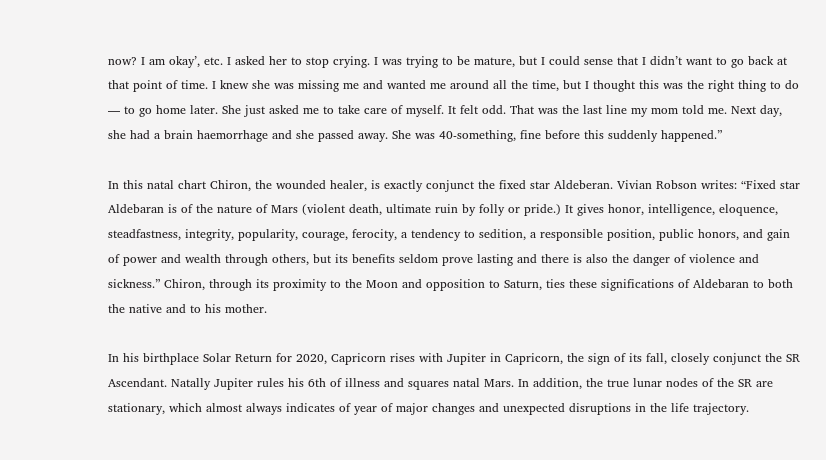now? I am okay’, etc. I asked her to stop crying. I was trying to be mature, but I could sense that I didn’t want to go back at that point of time. I knew she was missing me and wanted me around all the time, but I thought this was the right thing to do — to go home later. She just asked me to take care of myself. It felt odd. That was the last line my mom told me. Next day, she had a brain haemorrhage and she passed away. She was 40-something, fine before this suddenly happened.”

In this natal chart Chiron, the wounded healer, is exactly conjunct the fixed star Aldeberan. Vivian Robson writes: “Fixed star Aldebaran is of the nature of Mars (violent death, ultimate ruin by folly or pride.) It gives honor, intelligence, eloquence, steadfastness, integrity, popularity, courage, ferocity, a tendency to sedition, a responsible position, public honors, and gain of power and wealth through others, but its benefits seldom prove lasting and there is also the danger of violence and sickness.” Chiron, through its proximity to the Moon and opposition to Saturn, ties these significations of Aldebaran to both the native and to his mother.

In his birthplace Solar Return for 2020, Capricorn rises with Jupiter in Capricorn, the sign of its fall, closely conjunct the SR Ascendant. Natally Jupiter rules his 6th of illness and squares natal Mars. In addition, the true lunar nodes of the SR are stationary, which almost always indicates of year of major changes and unexpected disruptions in the life trajectory.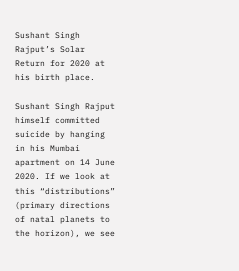Sushant Singh Rajput’s Solar Return for 2020 at his birth place.

Sushant Singh Rajput himself committed suicide by hanging in his Mumbai apartment on 14 June 2020. If we look at this “distributions” (primary directions of natal planets to the horizon), we see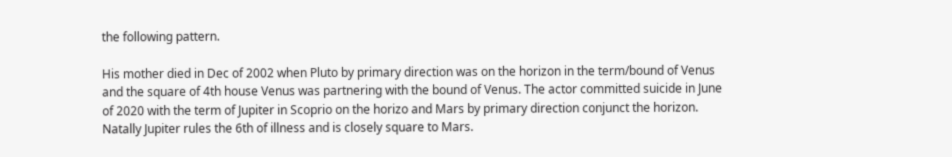the following pattern.

His mother died in Dec of 2002 when Pluto by primary direction was on the horizon in the term/bound of Venus and the square of 4th house Venus was partnering with the bound of Venus. The actor committed suicide in June of 2020 with the term of Jupiter in Scoprio on the horizo and Mars by primary direction conjunct the horizon. Natally Jupiter rules the 6th of illness and is closely square to Mars.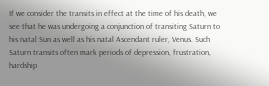If we consider the transits in effect at the time of his death, we see that he was undergoing a conjunction of transiting Saturn to his natal Sun as well as his natal Ascendant ruler, Venus. Such Saturn transits often mark periods of depression, frustration, hardship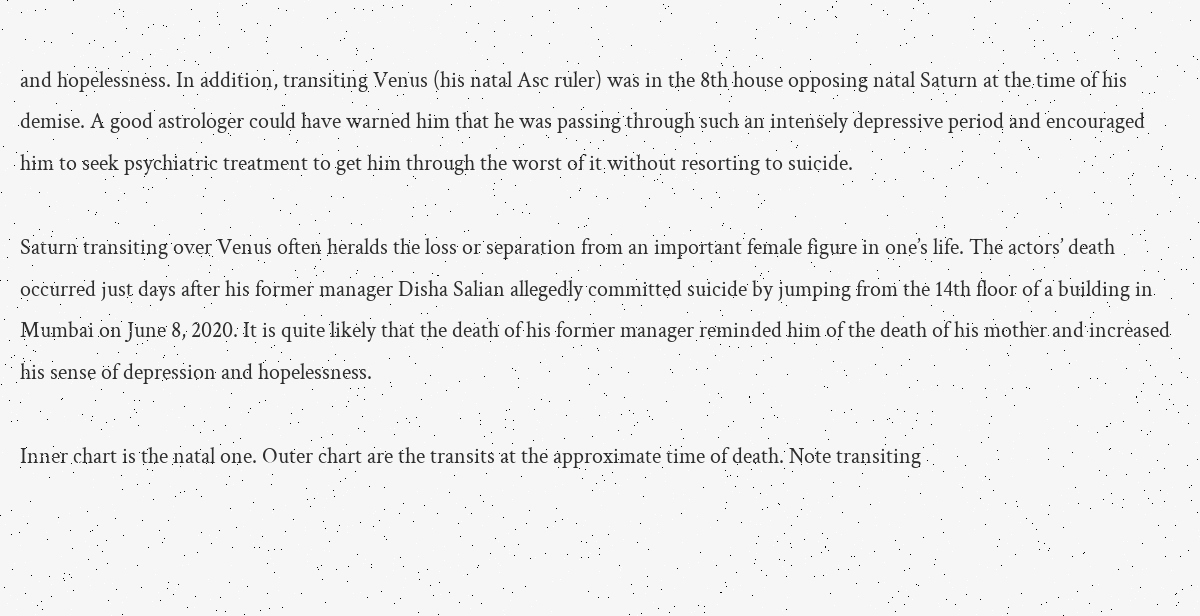and hopelessness. In addition, transiting Venus (his natal Asc ruler) was in the 8th house opposing natal Saturn at the time of his demise. A good astrologer could have warned him that he was passing through such an intensely depressive period and encouraged him to seek psychiatric treatment to get him through the worst of it without resorting to suicide.

Saturn transiting over Venus often heralds the loss or separation from an important female figure in one’s life. The actors’ death occurred just days after his former manager Disha Salian allegedly committed suicide by jumping from the 14th floor of a building in Mumbai on June 8, 2020. It is quite likely that the death of his former manager reminded him of the death of his mother and increased his sense of depression and hopelessness.

Inner chart is the natal one. Outer chart are the transits at the approximate time of death. Note transiting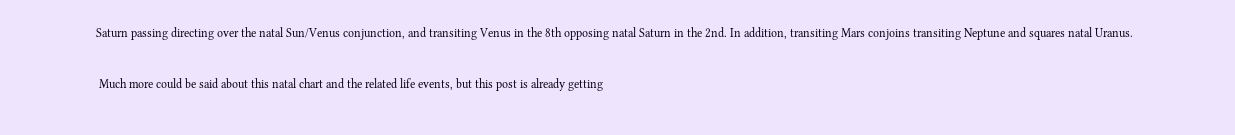Saturn passing directing over the natal Sun/Venus conjunction, and transiting Venus in the 8th opposing natal Saturn in the 2nd. In addition, transiting Mars conjoins transiting Neptune and squares natal Uranus.

 Much more could be said about this natal chart and the related life events, but this post is already getting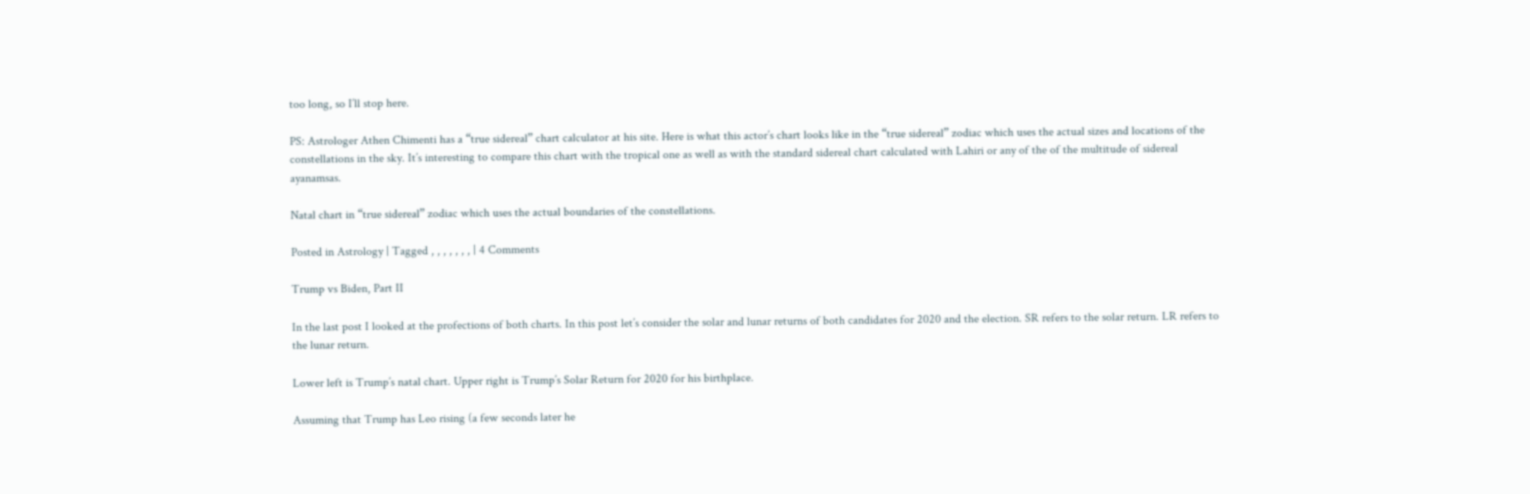too long, so I’ll stop here.

PS: Astrologer Athen Chimenti has a “true sidereal” chart calculator at his site. Here is what this actor’s chart looks like in the “true sidereal” zodiac which uses the actual sizes and locations of the constellations in the sky. It’s interesting to compare this chart with the tropical one as well as with the standard sidereal chart calculated with Lahiri or any of the of the multitude of sidereal ayanamsas.

Natal chart in “true sidereal” zodiac which uses the actual boundaries of the constellations.

Posted in Astrology | Tagged , , , , , , , | 4 Comments

Trump vs Biden, Part II

In the last post I looked at the profections of both charts. In this post let’s consider the solar and lunar returns of both candidates for 2020 and the election. SR refers to the solar return. LR refers to the lunar return.

Lower left is Trump’s natal chart. Upper right is Trump’s Solar Return for 2020 for his birthplace.

Assuming that Trump has Leo rising (a few seconds later he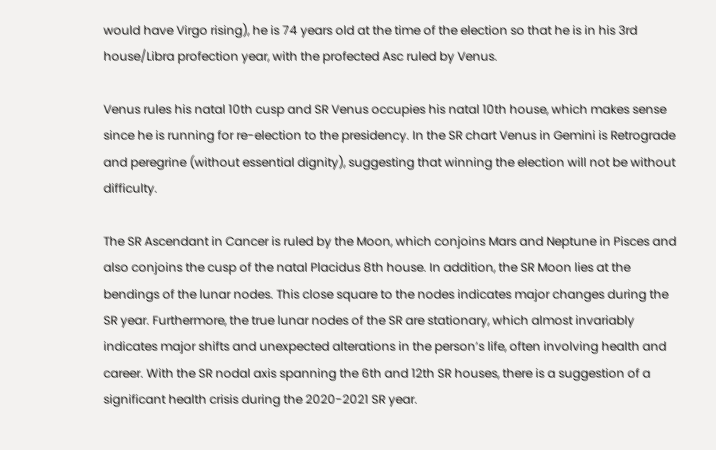would have Virgo rising), he is 74 years old at the time of the election so that he is in his 3rd house/Libra profection year, with the profected Asc ruled by Venus.

Venus rules his natal 10th cusp and SR Venus occupies his natal 10th house, which makes sense since he is running for re-election to the presidency. In the SR chart Venus in Gemini is Retrograde and peregrine (without essential dignity), suggesting that winning the election will not be without difficulty.

The SR Ascendant in Cancer is ruled by the Moon, which conjoins Mars and Neptune in Pisces and also conjoins the cusp of the natal Placidus 8th house. In addition, the SR Moon lies at the bendings of the lunar nodes. This close square to the nodes indicates major changes during the SR year. Furthermore, the true lunar nodes of the SR are stationary, which almost invariably indicates major shifts and unexpected alterations in the person’s life, often involving health and career. With the SR nodal axis spanning the 6th and 12th SR houses, there is a suggestion of a significant health crisis during the 2020-2021 SR year.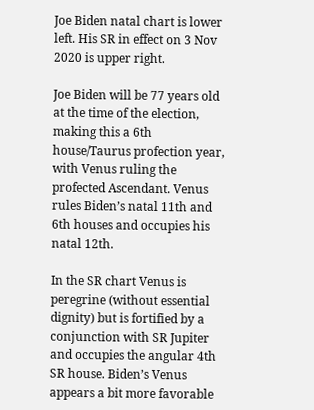Joe Biden natal chart is lower left. His SR in effect on 3 Nov 2020 is upper right.

Joe Biden will be 77 years old at the time of the election, making this a 6th house/Taurus profection year, with Venus ruling the profected Ascendant. Venus rules Biden’s natal 11th and 6th houses and occupies his natal 12th.

In the SR chart Venus is peregrine (without essential dignity) but is fortified by a conjunction with SR Jupiter and occupies the angular 4th SR house. Biden’s Venus appears a bit more favorable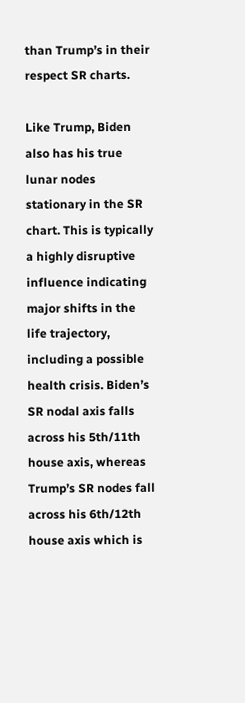than Trump’s in their respect SR charts.

Like Trump, Biden also has his true lunar nodes stationary in the SR chart. This is typically a highly disruptive influence indicating major shifts in the life trajectory, including a possible health crisis. Biden’s SR nodal axis falls across his 5th/11th house axis, whereas Trump’s SR nodes fall across his 6th/12th house axis which is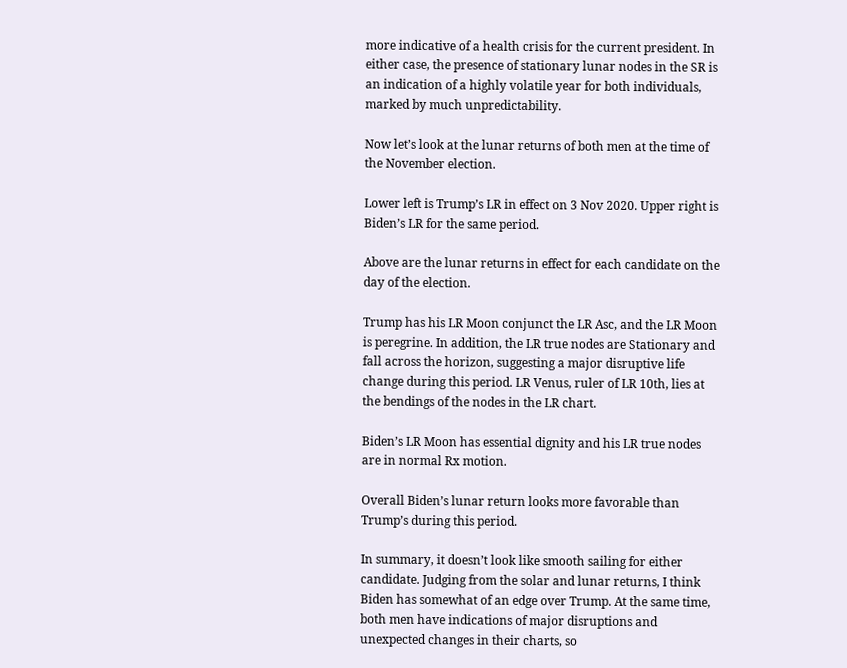more indicative of a health crisis for the current president. In either case, the presence of stationary lunar nodes in the SR is an indication of a highly volatile year for both individuals, marked by much unpredictability.

Now let’s look at the lunar returns of both men at the time of the November election.

Lower left is Trump’s LR in effect on 3 Nov 2020. Upper right is Biden’s LR for the same period.

Above are the lunar returns in effect for each candidate on the day of the election.

Trump has his LR Moon conjunct the LR Asc, and the LR Moon is peregrine. In addition, the LR true nodes are Stationary and fall across the horizon, suggesting a major disruptive life change during this period. LR Venus, ruler of LR 10th, lies at the bendings of the nodes in the LR chart.

Biden’s LR Moon has essential dignity and his LR true nodes are in normal Rx motion.

Overall Biden’s lunar return looks more favorable than Trump’s during this period.

In summary, it doesn’t look like smooth sailing for either candidate. Judging from the solar and lunar returns, I think Biden has somewhat of an edge over Trump. At the same time, both men have indications of major disruptions and unexpected changes in their charts, so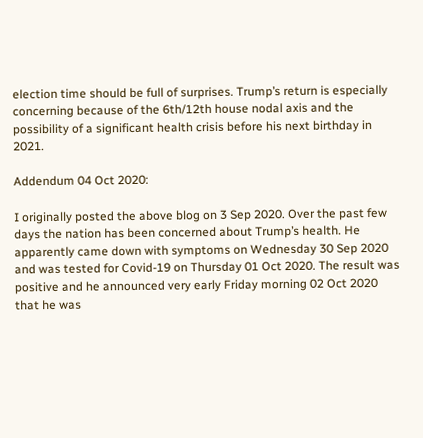election time should be full of surprises. Trump’s return is especially concerning because of the 6th/12th house nodal axis and the possibility of a significant health crisis before his next birthday in 2021.

Addendum 04 Oct 2020:

I originally posted the above blog on 3 Sep 2020. Over the past few days the nation has been concerned about Trump’s health. He apparently came down with symptoms on Wednesday 30 Sep 2020 and was tested for Covid-19 on Thursday 01 Oct 2020. The result was positive and he announced very early Friday morning 02 Oct 2020 that he was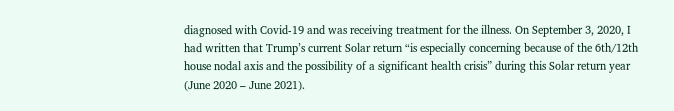diagnosed with Covid-19 and was receiving treatment for the illness. On September 3, 2020, I had written that Trump’s current Solar return “is especially concerning because of the 6th/12th house nodal axis and the possibility of a significant health crisis” during this Solar return year (June 2020 – June 2021).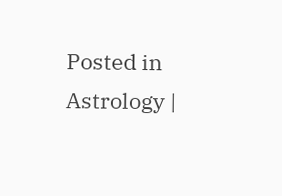Posted in Astrology |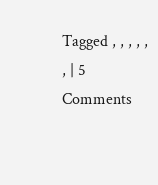Tagged , , , , , , | 5 Comments